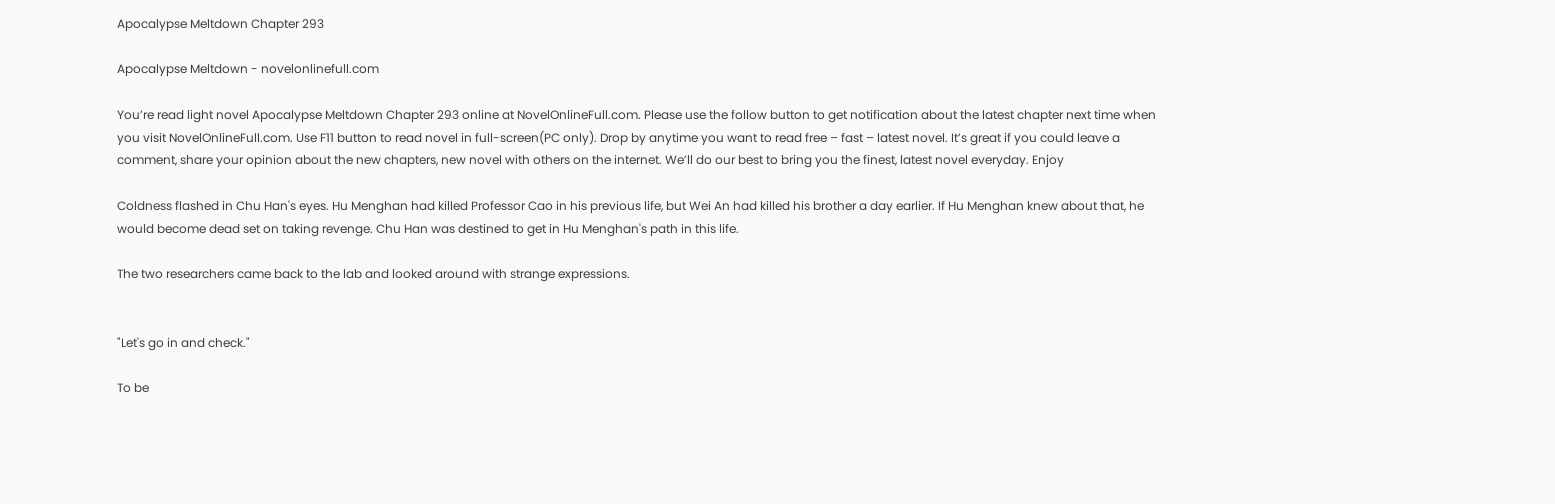Apocalypse Meltdown Chapter 293

Apocalypse Meltdown - novelonlinefull.com

You’re read light novel Apocalypse Meltdown Chapter 293 online at NovelOnlineFull.com. Please use the follow button to get notification about the latest chapter next time when you visit NovelOnlineFull.com. Use F11 button to read novel in full-screen(PC only). Drop by anytime you want to read free – fast – latest novel. It’s great if you could leave a comment, share your opinion about the new chapters, new novel with others on the internet. We’ll do our best to bring you the finest, latest novel everyday. Enjoy

Coldness flashed in Chu Han's eyes. Hu Menghan had killed Professor Cao in his previous life, but Wei An had killed his brother a day earlier. If Hu Menghan knew about that, he would become dead set on taking revenge. Chu Han was destined to get in Hu Menghan's path in this life.

The two researchers came back to the lab and looked around with strange expressions.


"Let's go in and check."

To be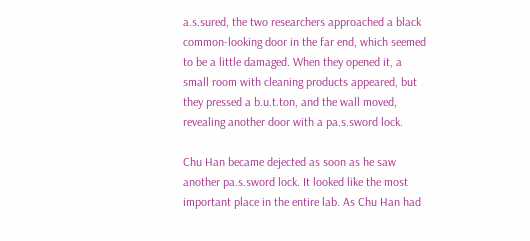a.s.sured, the two researchers approached a black common-looking door in the far end, which seemed to be a little damaged. When they opened it, a small room with cleaning products appeared, but they pressed a b.u.t.ton, and the wall moved, revealing another door with a pa.s.sword lock.

Chu Han became dejected as soon as he saw another pa.s.sword lock. It looked like the most important place in the entire lab. As Chu Han had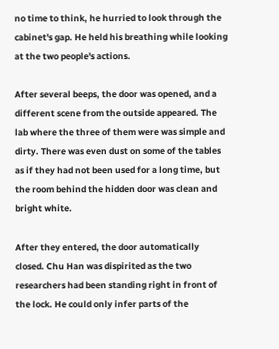no time to think, he hurried to look through the cabinet's gap. He held his breathing while looking at the two people's actions.

After several beeps, the door was opened, and a different scene from the outside appeared. The lab where the three of them were was simple and dirty. There was even dust on some of the tables as if they had not been used for a long time, but the room behind the hidden door was clean and bright white.

After they entered, the door automatically closed. Chu Han was dispirited as the two researchers had been standing right in front of the lock. He could only infer parts of the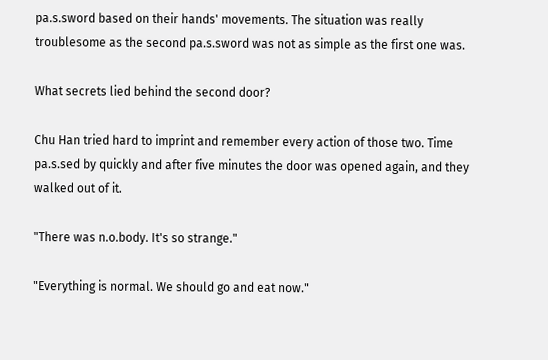pa.s.sword based on their hands' movements. The situation was really troublesome as the second pa.s.sword was not as simple as the first one was.

What secrets lied behind the second door?

Chu Han tried hard to imprint and remember every action of those two. Time pa.s.sed by quickly and after five minutes the door was opened again, and they walked out of it.

"There was n.o.body. It's so strange."

"Everything is normal. We should go and eat now."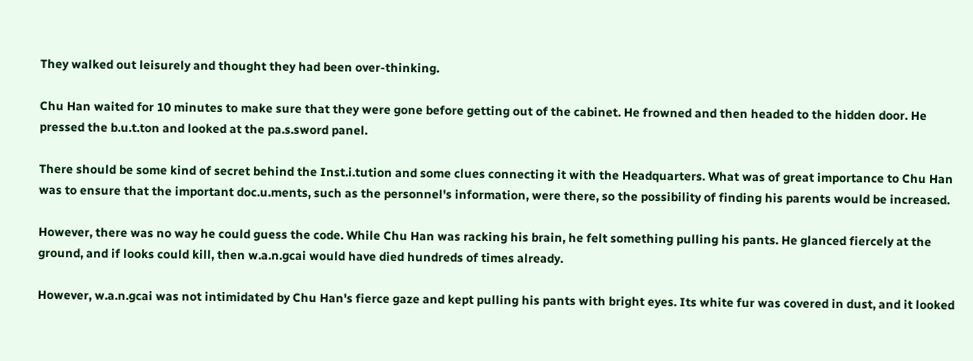They walked out leisurely and thought they had been over-thinking.

Chu Han waited for 10 minutes to make sure that they were gone before getting out of the cabinet. He frowned and then headed to the hidden door. He pressed the b.u.t.ton and looked at the pa.s.sword panel.

There should be some kind of secret behind the Inst.i.tution and some clues connecting it with the Headquarters. What was of great importance to Chu Han was to ensure that the important doc.u.ments, such as the personnel's information, were there, so the possibility of finding his parents would be increased.

However, there was no way he could guess the code. While Chu Han was racking his brain, he felt something pulling his pants. He glanced fiercely at the ground, and if looks could kill, then w.a.n.gcai would have died hundreds of times already.

However, w.a.n.gcai was not intimidated by Chu Han's fierce gaze and kept pulling his pants with bright eyes. Its white fur was covered in dust, and it looked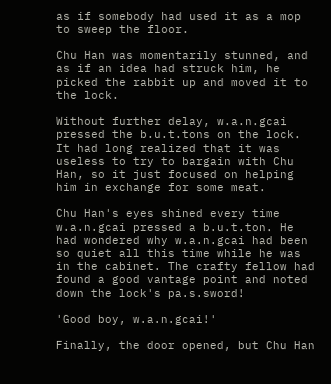as if somebody had used it as a mop to sweep the floor.

Chu Han was momentarily stunned, and as if an idea had struck him, he picked the rabbit up and moved it to the lock.

Without further delay, w.a.n.gcai pressed the b.u.t.tons on the lock. It had long realized that it was useless to try to bargain with Chu Han, so it just focused on helping him in exchange for some meat.

Chu Han's eyes shined every time w.a.n.gcai pressed a b.u.t.ton. He had wondered why w.a.n.gcai had been so quiet all this time while he was in the cabinet. The crafty fellow had found a good vantage point and noted down the lock's pa.s.sword!

'Good boy, w.a.n.gcai!'

Finally, the door opened, but Chu Han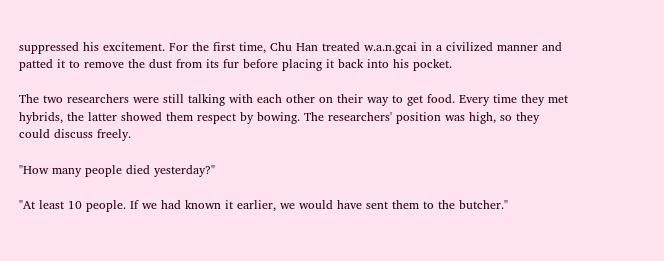suppressed his excitement. For the first time, Chu Han treated w.a.n.gcai in a civilized manner and patted it to remove the dust from its fur before placing it back into his pocket.

The two researchers were still talking with each other on their way to get food. Every time they met hybrids, the latter showed them respect by bowing. The researchers' position was high, so they could discuss freely.

"How many people died yesterday?"

"At least 10 people. If we had known it earlier, we would have sent them to the butcher."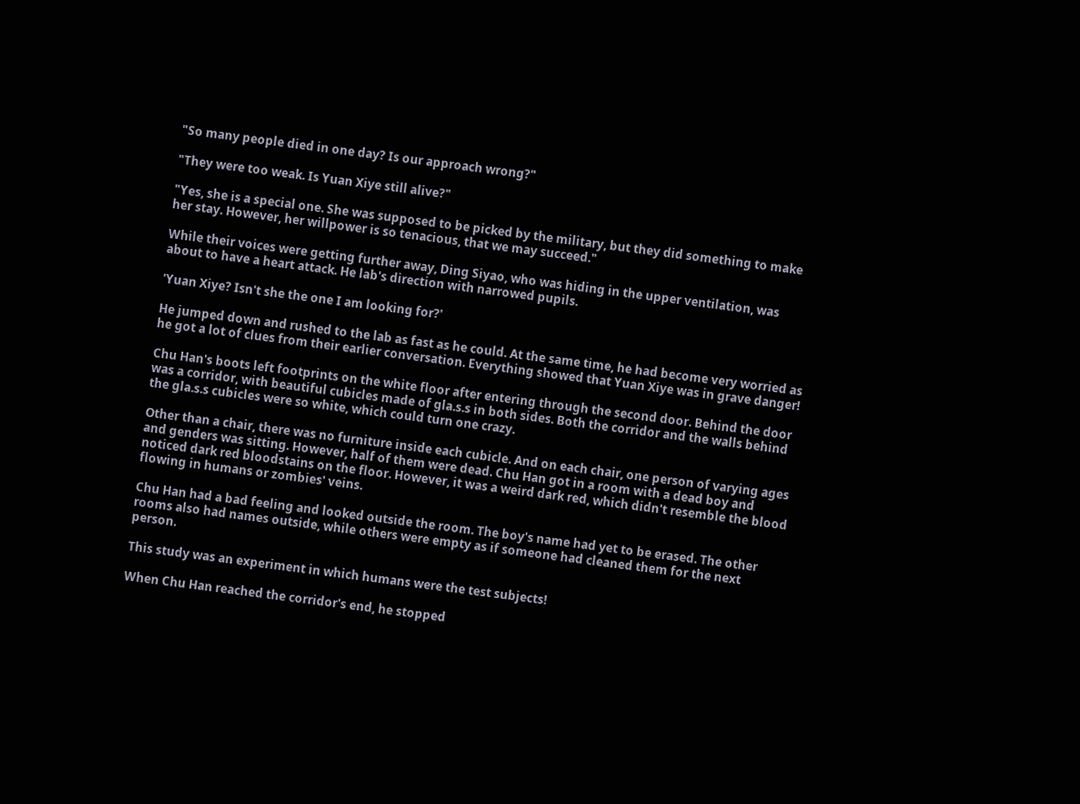"So many people died in one day? Is our approach wrong?"

"They were too weak. Is Yuan Xiye still alive?"

"Yes, she is a special one. She was supposed to be picked by the military, but they did something to make her stay. However, her willpower is so tenacious, that we may succeed."

While their voices were getting further away, Ding Siyao, who was hiding in the upper ventilation, was about to have a heart attack. He lab's direction with narrowed pupils.

'Yuan Xiye? Isn't she the one I am looking for?'

He jumped down and rushed to the lab as fast as he could. At the same time, he had become very worried as he got a lot of clues from their earlier conversation. Everything showed that Yuan Xiye was in grave danger!

Chu Han's boots left footprints on the white floor after entering through the second door. Behind the door was a corridor, with beautiful cubicles made of gla.s.s in both sides. Both the corridor and the walls behind the gla.s.s cubicles were so white, which could turn one crazy.

Other than a chair, there was no furniture inside each cubicle. And on each chair, one person of varying ages and genders was sitting. However, half of them were dead. Chu Han got in a room with a dead boy and noticed dark red bloodstains on the floor. However, it was a weird dark red, which didn't resemble the blood flowing in humans or zombies' veins.

Chu Han had a bad feeling and looked outside the room. The boy's name had yet to be erased. The other rooms also had names outside, while others were empty as if someone had cleaned them for the next person.

This study was an experiment in which humans were the test subjects!

When Chu Han reached the corridor's end, he stopped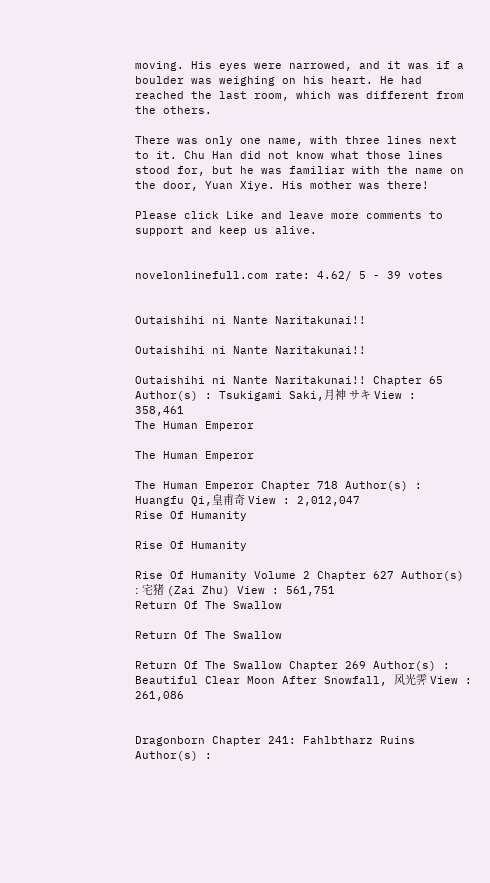moving. His eyes were narrowed, and it was if a boulder was weighing on his heart. He had reached the last room, which was different from the others.

There was only one name, with three lines next to it. Chu Han did not know what those lines stood for, but he was familiar with the name on the door, Yuan Xiye. His mother was there!

Please click Like and leave more comments to support and keep us alive.


novelonlinefull.com rate: 4.62/ 5 - 39 votes


Outaishihi ni Nante Naritakunai!!

Outaishihi ni Nante Naritakunai!!

Outaishihi ni Nante Naritakunai!! Chapter 65 Author(s) : Tsukigami Saki,月神 サキ View : 358,461
The Human Emperor

The Human Emperor

The Human Emperor Chapter 718 Author(s) : Huangfu Qi,皇甫奇 View : 2,012,047
Rise Of Humanity

Rise Of Humanity

Rise Of Humanity Volume 2 Chapter 627 Author(s) : 宅猪 (Zai Zhu) View : 561,751
Return Of The Swallow

Return Of The Swallow

Return Of The Swallow Chapter 269 Author(s) : Beautiful Clear Moon After Snowfall, 风光霁 View : 261,086


Dragonborn Chapter 241: Fahlbtharz Ruins Author(s) :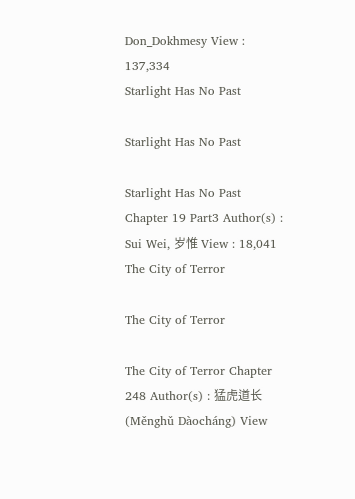Don_Dokhmesy View : 137,334
Starlight Has No Past

Starlight Has No Past

Starlight Has No Past Chapter 19 Part3 Author(s) : Sui Wei, 岁惟 View : 18,041
The City of Terror

The City of Terror

The City of Terror Chapter 248 Author(s) : 猛虎道长 (Měnghǔ Dàocháng) View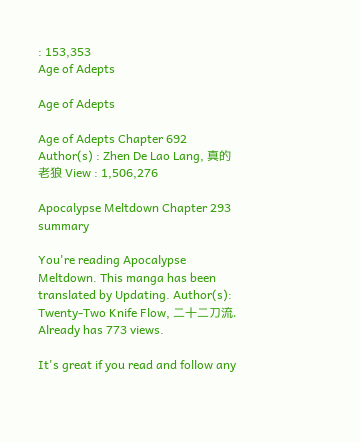: 153,353
Age of Adepts

Age of Adepts

Age of Adepts Chapter 692 Author(s) : Zhen De Lao Lang, 真的老狼 View : 1,506,276

Apocalypse Meltdown Chapter 293 summary

You're reading Apocalypse Meltdown. This manga has been translated by Updating. Author(s): Twenty-Two Knife Flow, 二十二刀流. Already has 773 views.

It's great if you read and follow any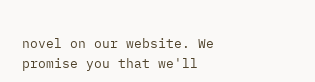novel on our website. We promise you that we'll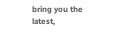bring you the latest,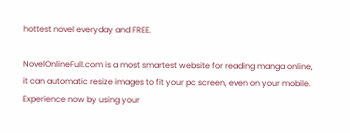hottest novel everyday and FREE.

NovelOnlineFull.com is a most smartest website for reading manga online, it can automatic resize images to fit your pc screen, even on your mobile. Experience now by using your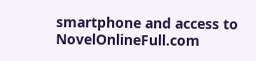smartphone and access to NovelOnlineFull.com